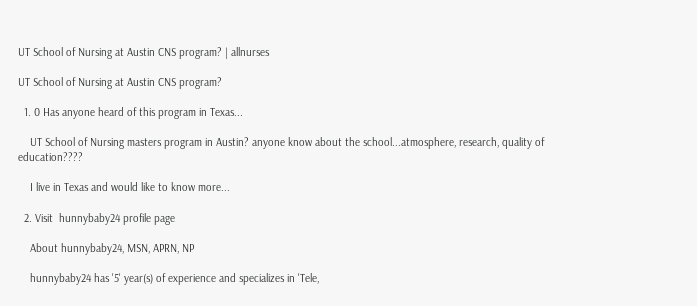UT School of Nursing at Austin CNS program? | allnurses

UT School of Nursing at Austin CNS program?

  1. 0 Has anyone heard of this program in Texas...

    UT School of Nursing masters program in Austin? anyone know about the school...atmosphere, research, quality of education????

    I live in Texas and would like to know more...

  2. Visit  hunnybaby24 profile page

    About hunnybaby24, MSN, APRN, NP

    hunnybaby24 has '5' year(s) of experience and specializes in 'Tele,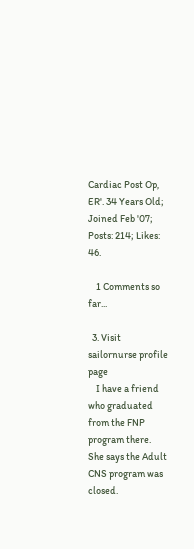Cardiac Post Op, ER'. 34 Years Old; Joined Feb '07; Posts: 214; Likes: 46.

    1 Comments so far...

  3. Visit  sailornurse profile page
    I have a friend who graduated from the FNP program there. She says the Adult CNS program was closed.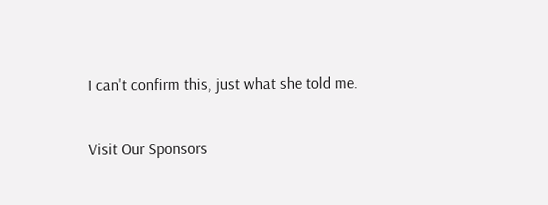I can't confirm this, just what she told me.

Visit Our Sponsors